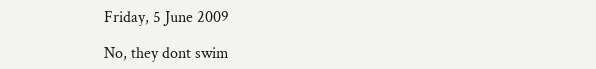Friday, 5 June 2009

No, they dont swim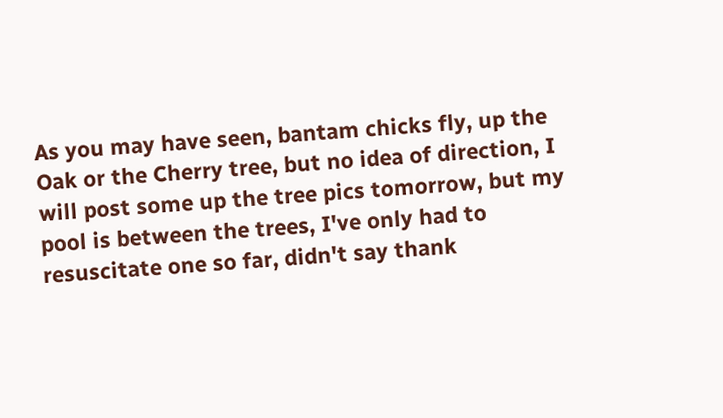As you may have seen, bantam chicks fly, up the Oak or the Cherry tree, but no idea of direction, I will post some up the tree pics tomorrow, but my pool is between the trees, I've only had to resuscitate one so far, didn't say thank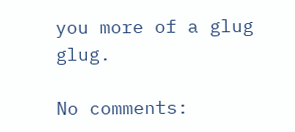you more of a glug glug.

No comments: